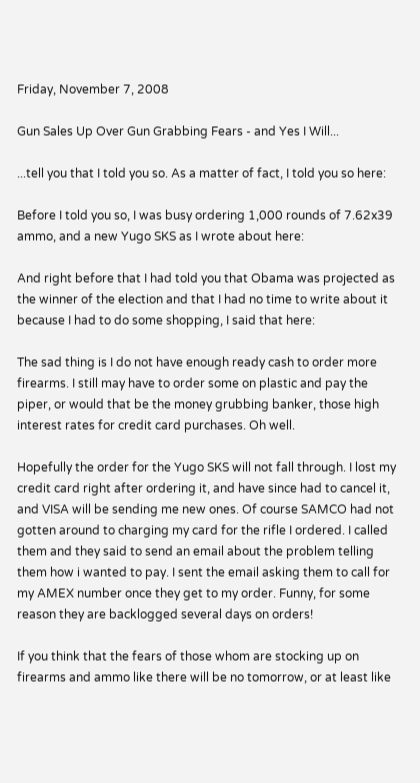Friday, November 7, 2008

Gun Sales Up Over Gun Grabbing Fears - and Yes I Will...

...tell you that I told you so. As a matter of fact, I told you so here:

Before I told you so, I was busy ordering 1,000 rounds of 7.62x39 ammo, and a new Yugo SKS as I wrote about here:

And right before that I had told you that Obama was projected as the winner of the election and that I had no time to write about it because I had to do some shopping, I said that here:

The sad thing is I do not have enough ready cash to order more firearms. I still may have to order some on plastic and pay the piper, or would that be the money grubbing banker, those high interest rates for credit card purchases. Oh well.

Hopefully the order for the Yugo SKS will not fall through. I lost my credit card right after ordering it, and have since had to cancel it, and VISA will be sending me new ones. Of course SAMCO had not gotten around to charging my card for the rifle I ordered. I called them and they said to send an email about the problem telling them how i wanted to pay. I sent the email asking them to call for my AMEX number once they get to my order. Funny, for some reason they are backlogged several days on orders!

If you think that the fears of those whom are stocking up on firearms and ammo like there will be no tomorrow, or at least like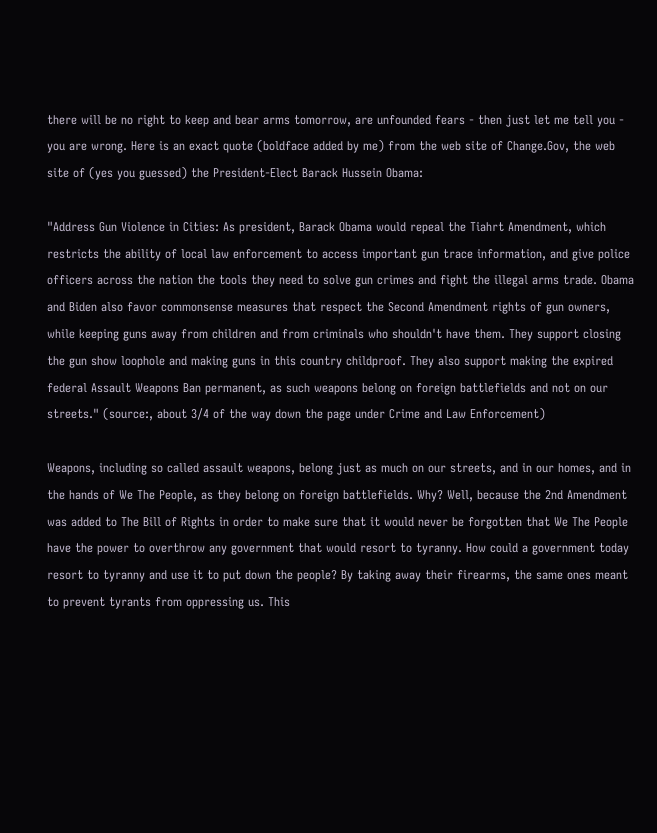there will be no right to keep and bear arms tomorrow, are unfounded fears - then just let me tell you - you are wrong. Here is an exact quote (boldface added by me) from the web site of Change.Gov, the web site of (yes you guessed) the President-Elect Barack Hussein Obama:

"Address Gun Violence in Cities: As president, Barack Obama would repeal the Tiahrt Amendment, which restricts the ability of local law enforcement to access important gun trace information, and give police officers across the nation the tools they need to solve gun crimes and fight the illegal arms trade. Obama and Biden also favor commonsense measures that respect the Second Amendment rights of gun owners, while keeping guns away from children and from criminals who shouldn't have them. They support closing the gun show loophole and making guns in this country childproof. They also support making the expired federal Assault Weapons Ban permanent, as such weapons belong on foreign battlefields and not on our streets." (source:, about 3/4 of the way down the page under Crime and Law Enforcement)

Weapons, including so called assault weapons, belong just as much on our streets, and in our homes, and in the hands of We The People, as they belong on foreign battlefields. Why? Well, because the 2nd Amendment was added to The Bill of Rights in order to make sure that it would never be forgotten that We The People have the power to overthrow any government that would resort to tyranny. How could a government today resort to tyranny and use it to put down the people? By taking away their firearms, the same ones meant to prevent tyrants from oppressing us. This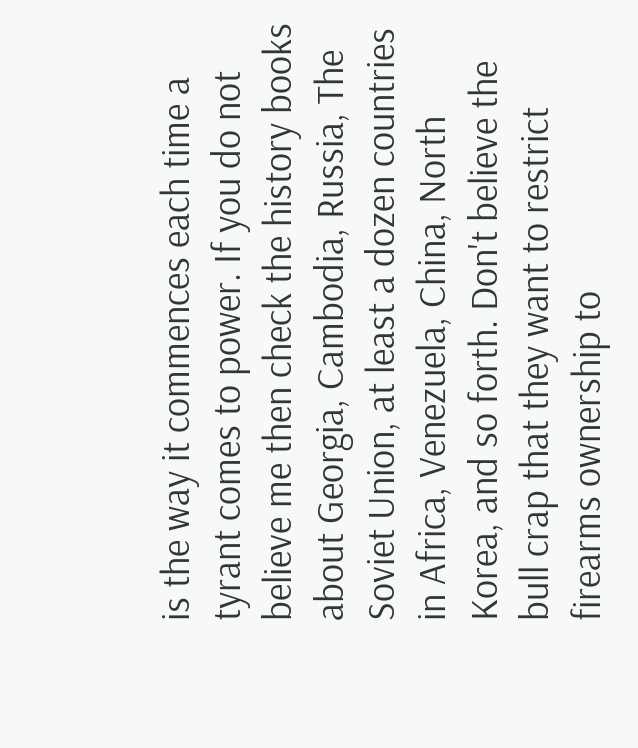is the way it commences each time a tyrant comes to power. If you do not believe me then check the history books about Georgia, Cambodia, Russia, The Soviet Union, at least a dozen countries in Africa, Venezuela, China, North Korea, and so forth. Don't believe the bull crap that they want to restrict firearms ownership to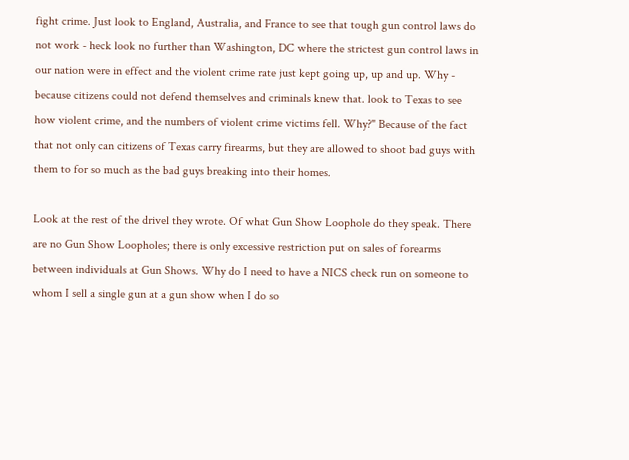fight crime. Just look to England, Australia, and France to see that tough gun control laws do not work - heck look no further than Washington, DC where the strictest gun control laws in our nation were in effect and the violent crime rate just kept going up, up and up. Why - because citizens could not defend themselves and criminals knew that. look to Texas to see how violent crime, and the numbers of violent crime victims fell. Why?" Because of the fact that not only can citizens of Texas carry firearms, but they are allowed to shoot bad guys with them to for so much as the bad guys breaking into their homes.

Look at the rest of the drivel they wrote. Of what Gun Show Loophole do they speak. There are no Gun Show Loopholes; there is only excessive restriction put on sales of forearms between individuals at Gun Shows. Why do I need to have a NICS check run on someone to whom I sell a single gun at a gun show when I do so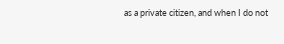as a private citizen, and when I do not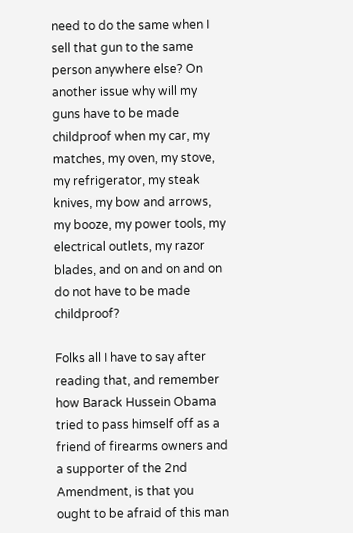need to do the same when I sell that gun to the same person anywhere else? On another issue why will my guns have to be made childproof when my car, my matches, my oven, my stove, my refrigerator, my steak knives, my bow and arrows, my booze, my power tools, my electrical outlets, my razor blades, and on and on and on do not have to be made childproof?

Folks all I have to say after reading that, and remember how Barack Hussein Obama tried to pass himself off as a friend of firearms owners and a supporter of the 2nd Amendment, is that you ought to be afraid of this man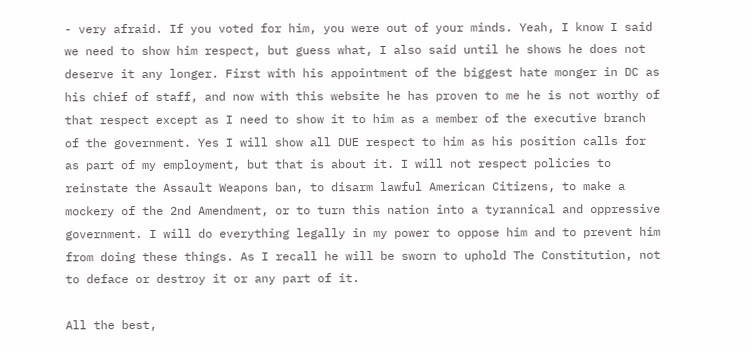- very afraid. If you voted for him, you were out of your minds. Yeah, I know I said we need to show him respect, but guess what, I also said until he shows he does not deserve it any longer. First with his appointment of the biggest hate monger in DC as his chief of staff, and now with this website he has proven to me he is not worthy of that respect except as I need to show it to him as a member of the executive branch of the government. Yes I will show all DUE respect to him as his position calls for as part of my employment, but that is about it. I will not respect policies to reinstate the Assault Weapons ban, to disarm lawful American Citizens, to make a mockery of the 2nd Amendment, or to turn this nation into a tyrannical and oppressive government. I will do everything legally in my power to oppose him and to prevent him from doing these things. As I recall he will be sworn to uphold The Constitution, not to deface or destroy it or any part of it.

All the best,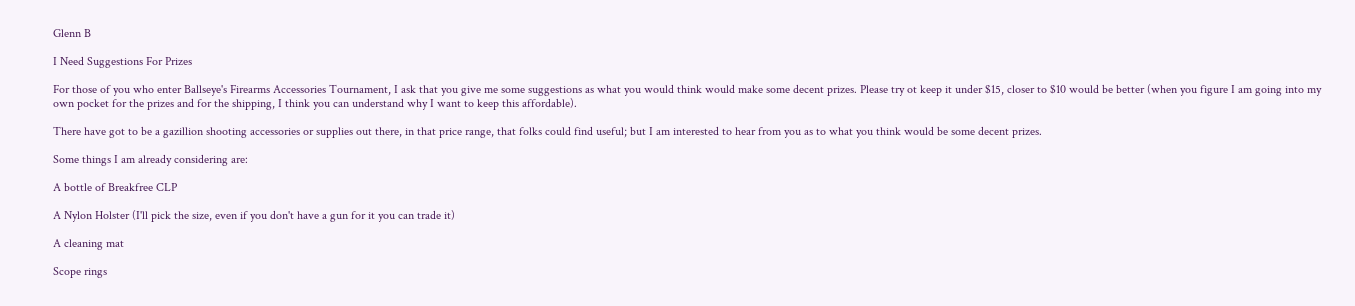Glenn B

I Need Suggestions For Prizes

For those of you who enter Ballseye's Firearms Accessories Tournament, I ask that you give me some suggestions as what you would think would make some decent prizes. Please try ot keep it under $15, closer to $10 would be better (when you figure I am going into my own pocket for the prizes and for the shipping, I think you can understand why I want to keep this affordable).

There have got to be a gazillion shooting accessories or supplies out there, in that price range, that folks could find useful; but I am interested to hear from you as to what you think would be some decent prizes.

Some things I am already considering are:

A bottle of Breakfree CLP

A Nylon Holster (I'll pick the size, even if you don't have a gun for it you can trade it)

A cleaning mat

Scope rings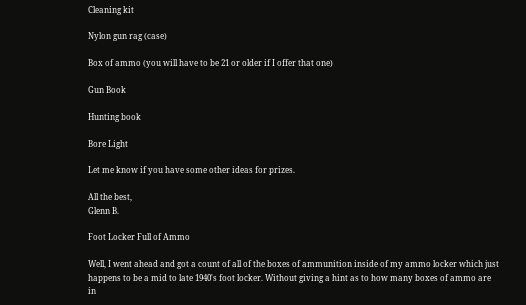Cleaning kit

Nylon gun rag (case)

Box of ammo (you will have to be 21 or older if I offer that one)

Gun Book

Hunting book

Bore Light

Let me know if you have some other ideas for prizes.

All the best,
Glenn B.

Foot Locker Full of Ammo

Well, I went ahead and got a count of all of the boxes of ammunition inside of my ammo locker which just happens to be a mid to late 1940's foot locker. Without giving a hint as to how many boxes of ammo are in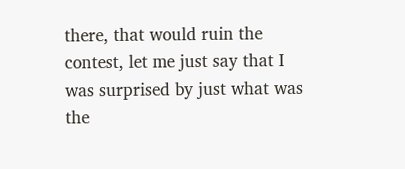there, that would ruin the contest, let me just say that I was surprised by just what was the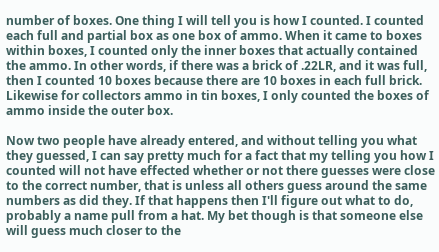number of boxes. One thing I will tell you is how I counted. I counted each full and partial box as one box of ammo. When it came to boxes within boxes, I counted only the inner boxes that actually contained the ammo. In other words, if there was a brick of .22LR, and it was full, then I counted 10 boxes because there are 10 boxes in each full brick. Likewise for collectors ammo in tin boxes, I only counted the boxes of ammo inside the outer box.

Now two people have already entered, and without telling you what they guessed, I can say pretty much for a fact that my telling you how I counted will not have effected whether or not there guesses were close to the correct number, that is unless all others guess around the same numbers as did they. If that happens then I'll figure out what to do, probably a name pull from a hat. My bet though is that someone else will guess much closer to the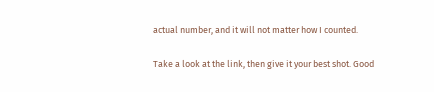actual number, and it will not matter how I counted.

Take a look at the link, then give it your best shot. Good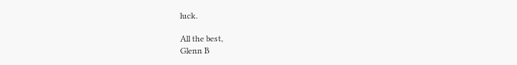luck.

All the best,
Glenn B